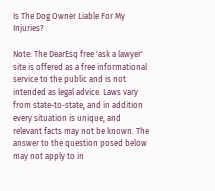Is The Dog Owner Liable For My Injuries?

Note: The DearEsq free 'ask a lawyer' site is offered as a free informational service to the public and is not intended as legal advice. Laws vary from state-to-state, and in addition every situation is unique, and relevant facts may not be known. The answer to the question posed below may not apply to in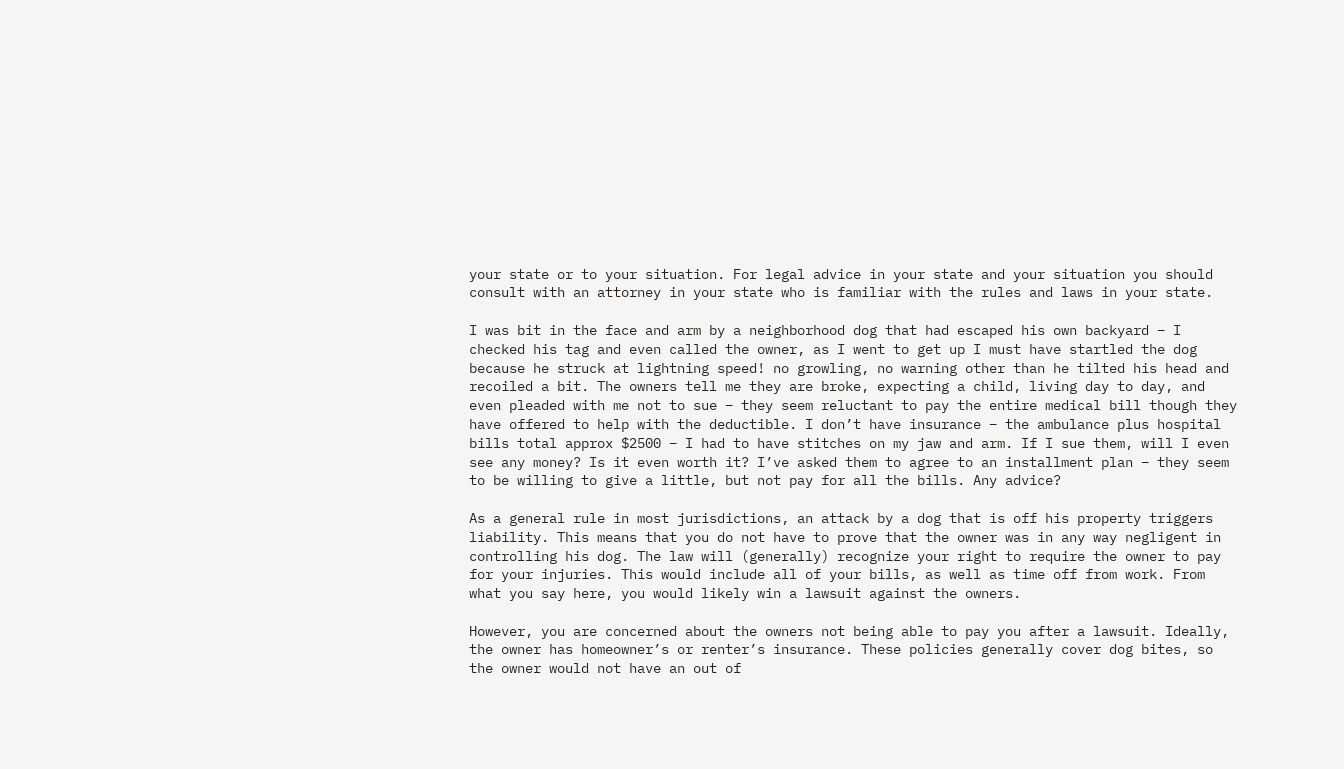your state or to your situation. For legal advice in your state and your situation you should consult with an attorney in your state who is familiar with the rules and laws in your state.

I was bit in the face and arm by a neighborhood dog that had escaped his own backyard – I checked his tag and even called the owner, as I went to get up I must have startled the dog because he struck at lightning speed! no growling, no warning other than he tilted his head and recoiled a bit. The owners tell me they are broke, expecting a child, living day to day, and even pleaded with me not to sue – they seem reluctant to pay the entire medical bill though they have offered to help with the deductible. I don’t have insurance – the ambulance plus hospital bills total approx $2500 – I had to have stitches on my jaw and arm. If I sue them, will I even see any money? Is it even worth it? I’ve asked them to agree to an installment plan – they seem to be willing to give a little, but not pay for all the bills. Any advice?

As a general rule in most jurisdictions, an attack by a dog that is off his property triggers liability. This means that you do not have to prove that the owner was in any way negligent in controlling his dog. The law will (generally) recognize your right to require the owner to pay for your injuries. This would include all of your bills, as well as time off from work. From what you say here, you would likely win a lawsuit against the owners.

However, you are concerned about the owners not being able to pay you after a lawsuit. Ideally, the owner has homeowner’s or renter’s insurance. These policies generally cover dog bites, so the owner would not have an out of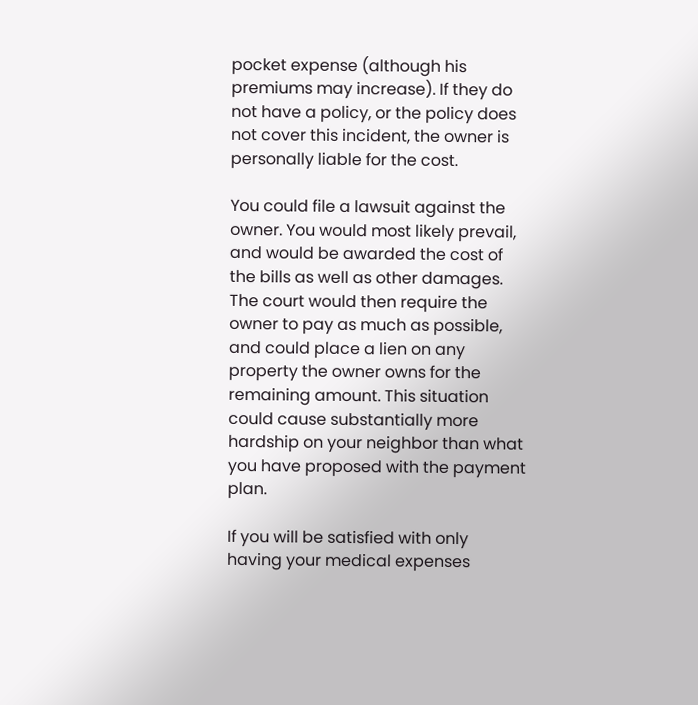pocket expense (although his premiums may increase). If they do not have a policy, or the policy does not cover this incident, the owner is personally liable for the cost.

You could file a lawsuit against the owner. You would most likely prevail, and would be awarded the cost of the bills as well as other damages. The court would then require the owner to pay as much as possible, and could place a lien on any property the owner owns for the remaining amount. This situation could cause substantially more hardship on your neighbor than what you have proposed with the payment plan.

If you will be satisfied with only having your medical expenses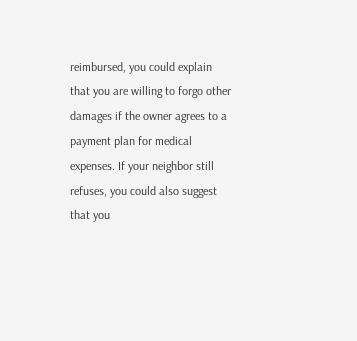reimbursed, you could explain that you are willing to forgo other damages if the owner agrees to a payment plan for medical expenses. If your neighbor still refuses, you could also suggest that you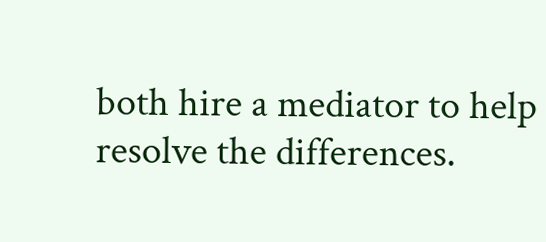both hire a mediator to help resolve the differences.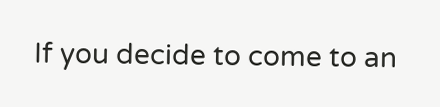If you decide to come to an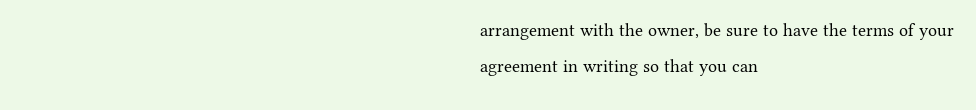arrangement with the owner, be sure to have the terms of your
agreement in writing so that you can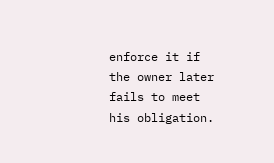enforce it if the owner later fails to meet his obligation.